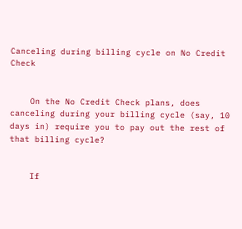Canceling during billing cycle on No Credit Check


    On the No Credit Check plans, does canceling during your billing cycle (say, 10 days in) require you to pay out the rest of that billing cycle?


    If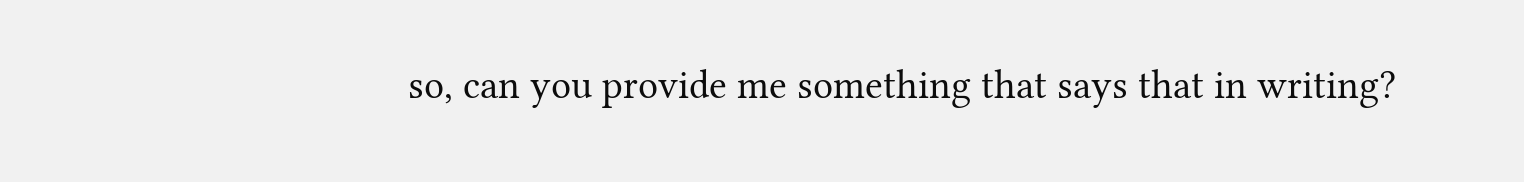so, can you provide me something that says that in writing?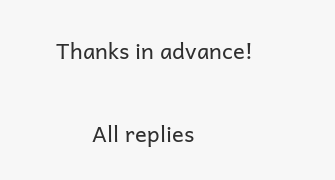Thanks in advance!

      All replies